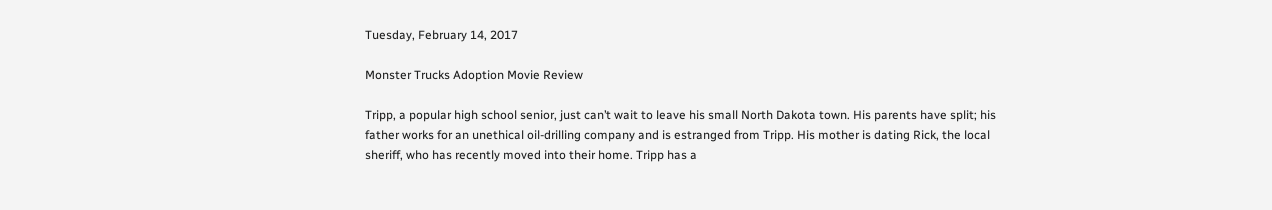Tuesday, February 14, 2017

Monster Trucks Adoption Movie Review

Tripp, a popular high school senior, just can’t wait to leave his small North Dakota town. His parents have split; his father works for an unethical oil-drilling company and is estranged from Tripp. His mother is dating Rick, the local sheriff, who has recently moved into their home. Tripp has a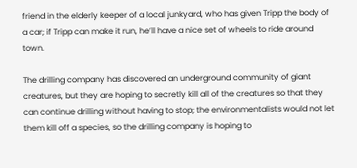friend in the elderly keeper of a local junkyard, who has given Tripp the body of a car; if Tripp can make it run, he’ll have a nice set of wheels to ride around town.

The drilling company has discovered an underground community of giant creatures, but they are hoping to secretly kill all of the creatures so that they can continue drilling without having to stop; the environmentalists would not let them kill off a species, so the drilling company is hoping to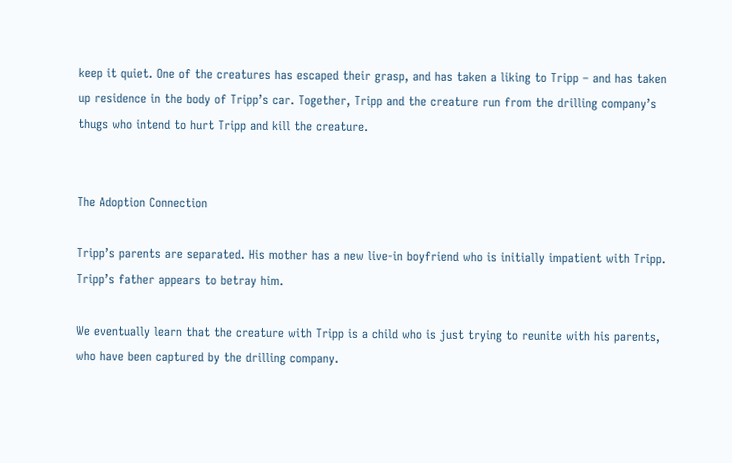keep it quiet. One of the creatures has escaped their grasp, and has taken a liking to Tripp – and has taken up residence in the body of Tripp’s car. Together, Tripp and the creature run from the drilling company’s thugs who intend to hurt Tripp and kill the creature.


The Adoption Connection

Tripp’s parents are separated. His mother has a new live-in boyfriend who is initially impatient with Tripp. Tripp’s father appears to betray him.

We eventually learn that the creature with Tripp is a child who is just trying to reunite with his parents, who have been captured by the drilling company.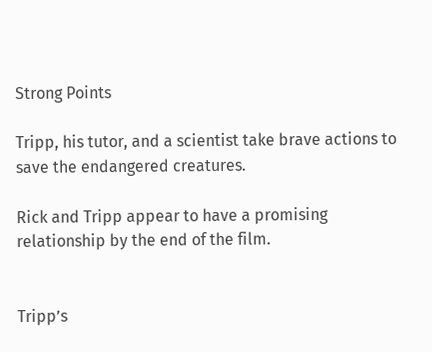Strong Points

Tripp, his tutor, and a scientist take brave actions to save the endangered creatures.

Rick and Tripp appear to have a promising relationship by the end of the film.


Tripp’s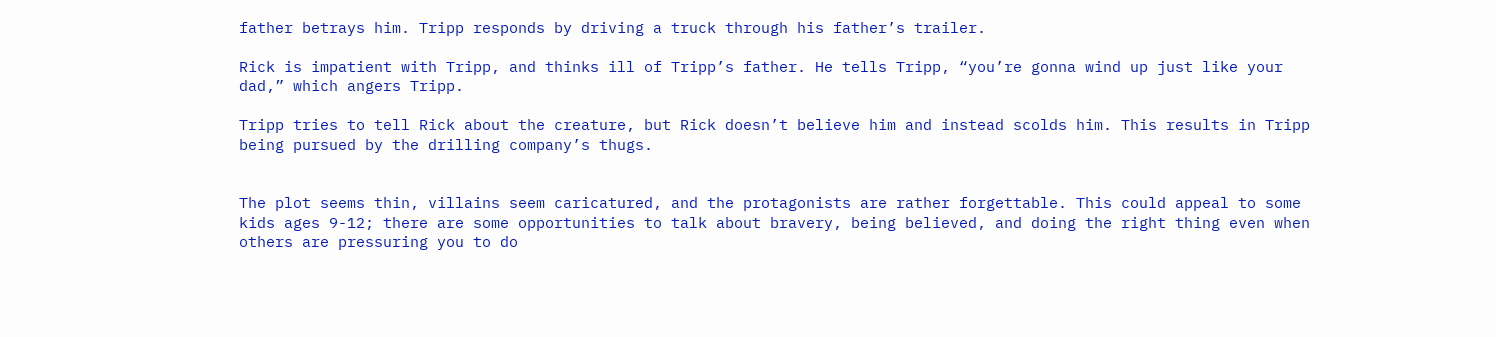father betrays him. Tripp responds by driving a truck through his father’s trailer.

Rick is impatient with Tripp, and thinks ill of Tripp’s father. He tells Tripp, “you’re gonna wind up just like your dad,” which angers Tripp.

Tripp tries to tell Rick about the creature, but Rick doesn’t believe him and instead scolds him. This results in Tripp being pursued by the drilling company’s thugs.


The plot seems thin, villains seem caricatured, and the protagonists are rather forgettable. This could appeal to some kids ages 9-12; there are some opportunities to talk about bravery, being believed, and doing the right thing even when others are pressuring you to do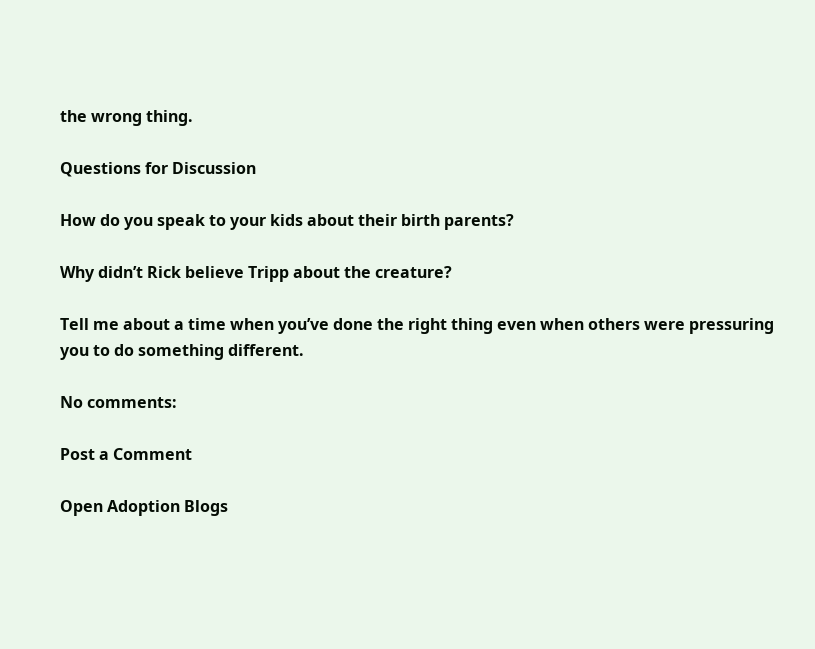the wrong thing.

Questions for Discussion

How do you speak to your kids about their birth parents?

Why didn’t Rick believe Tripp about the creature?

Tell me about a time when you’ve done the right thing even when others were pressuring you to do something different.

No comments:

Post a Comment

Open Adoption Blogs